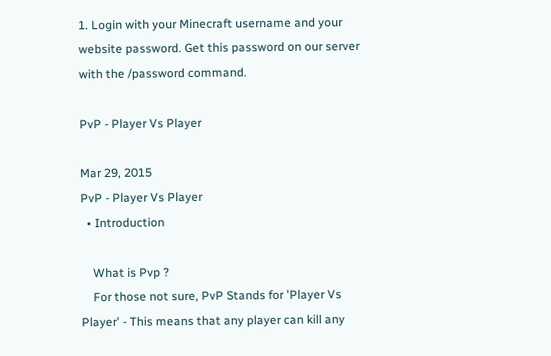1. Login with your Minecraft username and your website password. Get this password on our server with the /password command.

PvP - Player Vs Player

Mar 29, 2015
PvP - Player Vs Player
  • Introduction

    What is Pvp ?
    For those not sure, PvP Stands for 'Player Vs Player' - This means that any player can kill any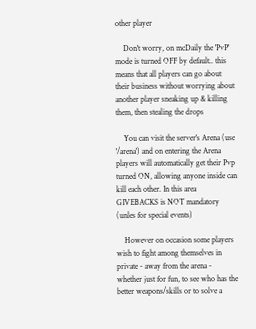other player

    Don't worry, on mcDaily the 'PvP' mode is turned OFF by default.. this means that all players can go about their business without worrying about another player sneaking up & killing them, then stealing the drops

    You can visit the server's Arena (use '/arena') and on entering the Arena players will automatically get their Pvp turned ON, allowing anyone inside can kill each other. In this area GIVEBACKS is NOT mandatory (unles for special events)

    However on occasion some players wish to fight among themselves in private - away from the arena - whether just for fun, to see who has the better weapons/skills or to solve a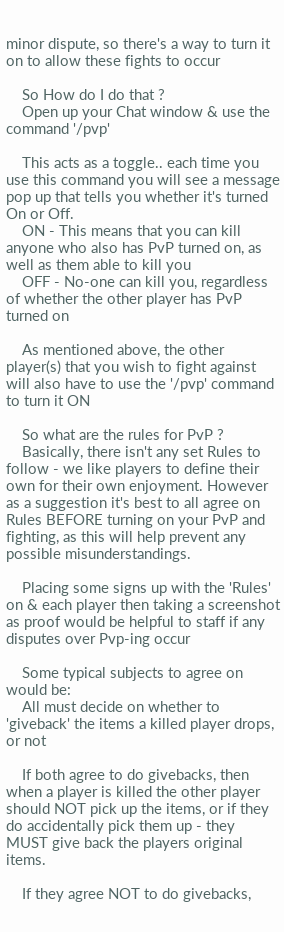minor dispute, so there's a way to turn it on to allow these fights to occur

    So How do I do that ?
    Open up your Chat window & use the command '/pvp'

    This acts as a toggle.. each time you use this command you will see a message pop up that tells you whether it's turned On or Off.
    ON - This means that you can kill anyone who also has PvP turned on, as well as them able to kill you
    OFF - No-one can kill you, regardless of whether the other player has PvP turned on

    As mentioned above, the other player(s) that you wish to fight against will also have to use the '/pvp' command to turn it ON

    So what are the rules for PvP ?
    Basically, there isn't any set Rules to follow - we like players to define their own for their own enjoyment. However as a suggestion it's best to all agree on Rules BEFORE turning on your PvP and fighting, as this will help prevent any possible misunderstandings.

    Placing some signs up with the 'Rules' on & each player then taking a screenshot as proof would be helpful to staff if any disputes over Pvp-ing occur

    Some typical subjects to agree on would be:
    All must decide on whether to 'giveback' the items a killed player drops, or not

    If both agree to do givebacks, then when a player is killed the other player should NOT pick up the items, or if they do accidentally pick them up - they MUST give back the players original items.

    If they agree NOT to do givebacks,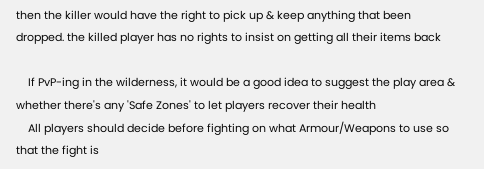then the killer would have the right to pick up & keep anything that been dropped. the killed player has no rights to insist on getting all their items back

    If PvP-ing in the wilderness, it would be a good idea to suggest the play area & whether there's any 'Safe Zones' to let players recover their health
    All players should decide before fighting on what Armour/Weapons to use so that the fight is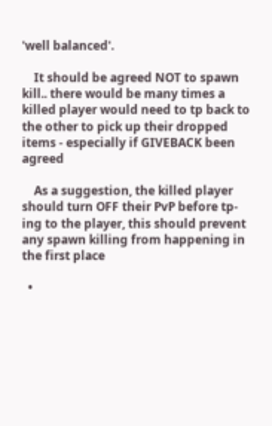'well balanced'.

    It should be agreed NOT to spawn kill.. there would be many times a killed player would need to tp back to the other to pick up their dropped items - especially if GIVEBACK been agreed

    As a suggestion, the killed player should turn OFF their PvP before tp-ing to the player, this should prevent any spawn killing from happening in the first place

  •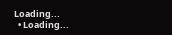Loading...
  • Loading...